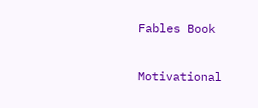Fables Book

Motivational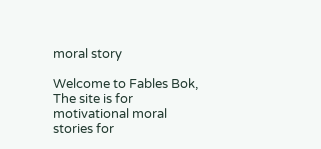moral story

Welcome to Fables Bok, The site is for motivational moral stories for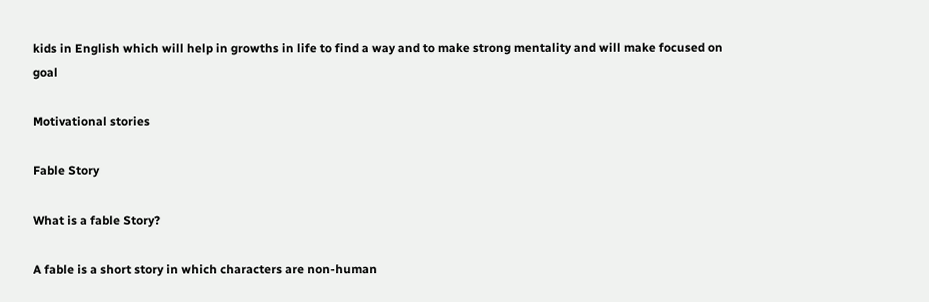kids in English which will help in growths in life to find a way and to make strong mentality and will make focused on goal

Motivational stories

Fable Story

What is a fable Story?

A fable is a short story in which characters are non-human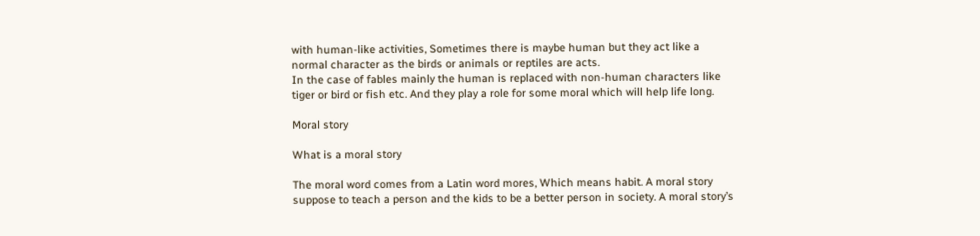with human-like activities, Sometimes there is maybe human but they act like a normal character as the birds or animals or reptiles are acts.
In the case of fables mainly the human is replaced with non-human characters like tiger or bird or fish etc. And they play a role for some moral which will help life long.

Moral story

What is a moral story

The moral word comes from a Latin word mores, Which means habit. A moral story suppose to teach a person and the kids to be a better person in society. A moral story’s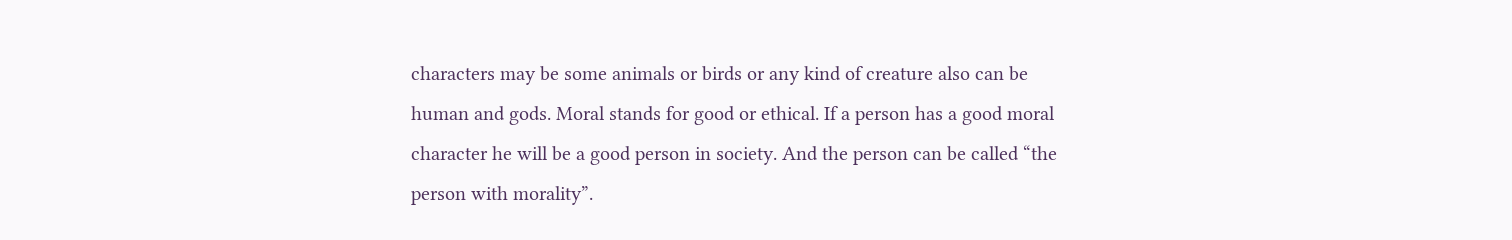characters may be some animals or birds or any kind of creature also can be human and gods. Moral stands for good or ethical. If a person has a good moral character he will be a good person in society. And the person can be called “the person with morality”.